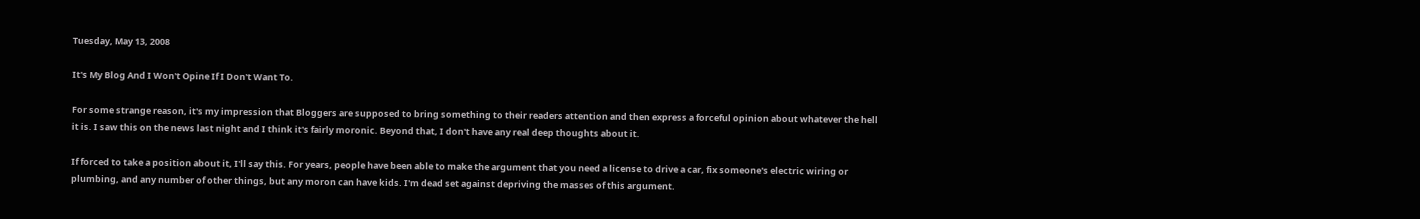Tuesday, May 13, 2008

It's My Blog And I Won't Opine If I Don't Want To.

For some strange reason, it's my impression that Bloggers are supposed to bring something to their readers attention and then express a forceful opinion about whatever the hell it is. I saw this on the news last night and I think it's fairly moronic. Beyond that, I don't have any real deep thoughts about it.

If forced to take a position about it, I'll say this. For years, people have been able to make the argument that you need a license to drive a car, fix someone's electric wiring or plumbing, and any number of other things, but any moron can have kids. I'm dead set against depriving the masses of this argument.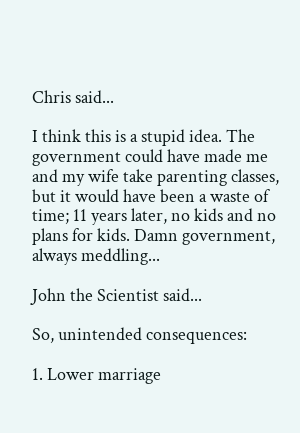Chris said...

I think this is a stupid idea. The government could have made me and my wife take parenting classes, but it would have been a waste of time; 11 years later, no kids and no plans for kids. Damn government, always meddling...

John the Scientist said...

So, unintended consequences:

1. Lower marriage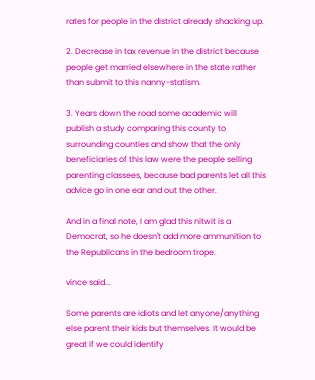rates for people in the district already shacking up.

2. Decrease in tax revenue in the district because people get married elsewhere in the state rather than submit to this nanny-statism.

3. Years down the road some academic will publish a study comparing this county to surrounding counties and show that the only beneficiaries of this law were the people selling parenting classees, because bad parents let all this advice go in one ear and out the other.

And in a final note, I am glad this nitwit is a Democrat, so he doesn't add more ammunition to the Republicans in the bedroom trope.

vince said...

Some parents are idiots and let anyone/anything else parent their kids but themselves. It would be great if we could identify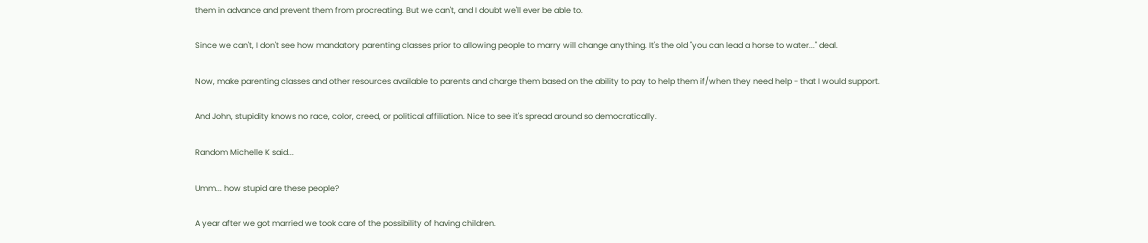them in advance and prevent them from procreating. But we can't, and I doubt we'll ever be able to.

Since we can't, I don't see how mandatory parenting classes prior to allowing people to marry will change anything. It's the old "you can lead a horse to water..." deal.

Now, make parenting classes and other resources available to parents and charge them based on the ability to pay to help them if/when they need help - that I would support.

And John, stupidity knows no race, color, creed, or political affiliation. Nice to see it's spread around so democratically.

Random Michelle K said...

Umm... how stupid are these people?

A year after we got married we took care of the possibility of having children.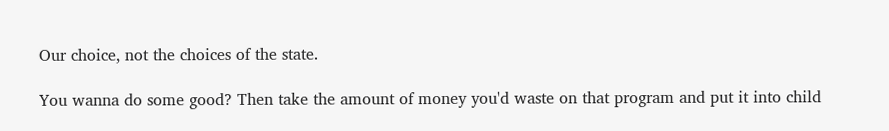Our choice, not the choices of the state.

You wanna do some good? Then take the amount of money you'd waste on that program and put it into child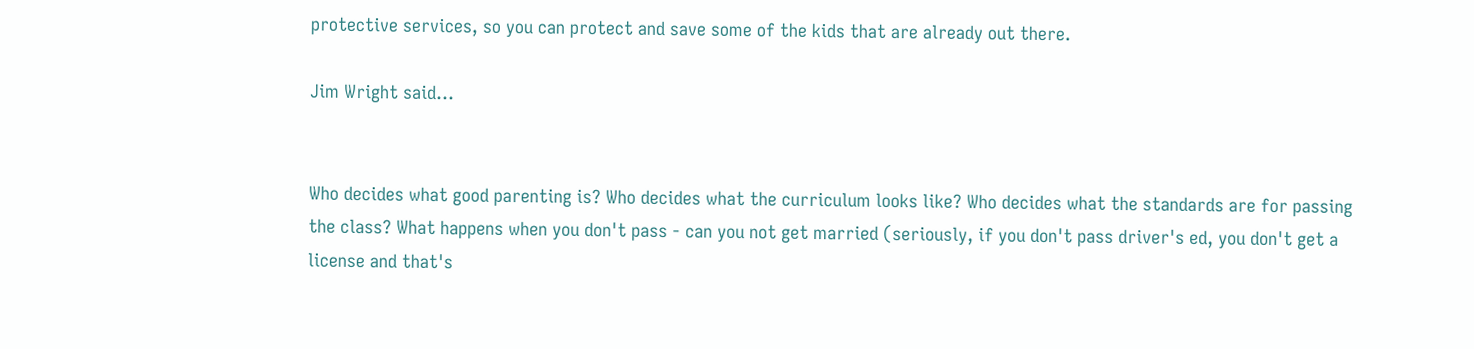protective services, so you can protect and save some of the kids that are already out there.

Jim Wright said...


Who decides what good parenting is? Who decides what the curriculum looks like? Who decides what the standards are for passing the class? What happens when you don't pass - can you not get married (seriously, if you don't pass driver's ed, you don't get a license and that's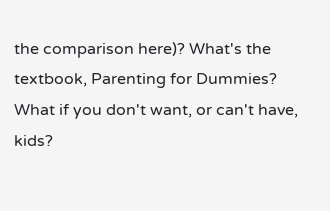the comparison here)? What's the textbook, Parenting for Dummies? What if you don't want, or can't have, kids?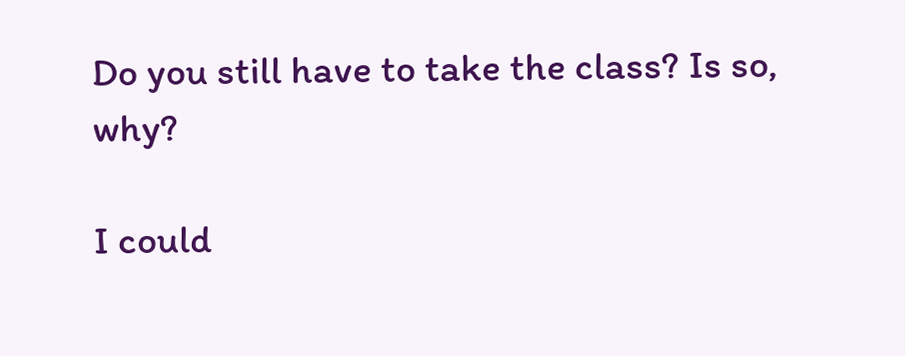Do you still have to take the class? Is so, why?

I could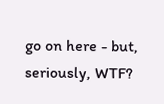go on here - but, seriously, WTF?